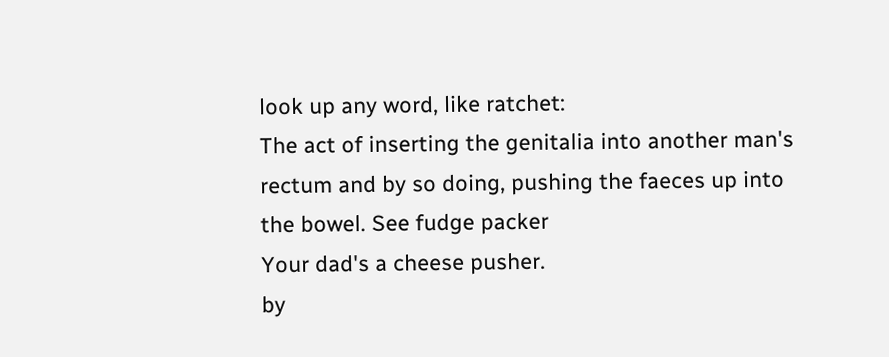look up any word, like ratchet:
The act of inserting the genitalia into another man's rectum and by so doing, pushing the faeces up into the bowel. See fudge packer
Your dad's a cheese pusher.
by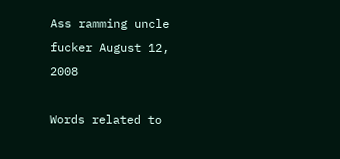Ass ramming uncle fucker August 12, 2008

Words related to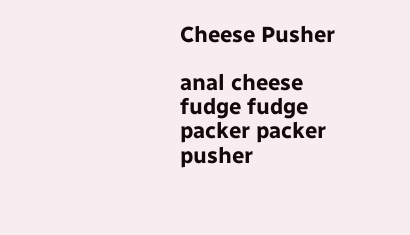Cheese Pusher

anal cheese fudge fudge packer packer pusher